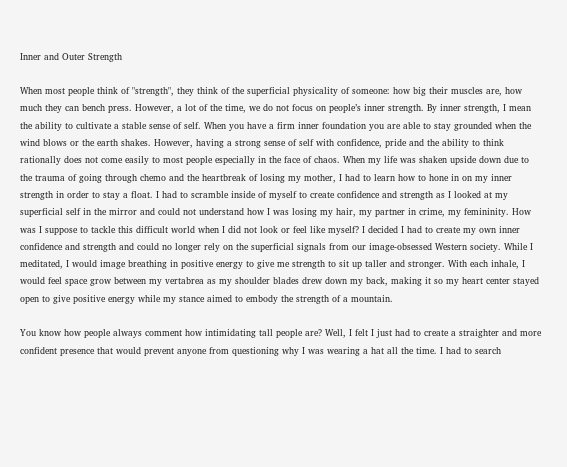Inner and Outer Strength

When most people think of "strength", they think of the superficial physicality of someone: how big their muscles are, how much they can bench press. However, a lot of the time, we do not focus on people’s inner strength. By inner strength, I mean the ability to cultivate a stable sense of self. When you have a firm inner foundation you are able to stay grounded when the wind blows or the earth shakes. However, having a strong sense of self with confidence, pride and the ability to think rationally does not come easily to most people especially in the face of chaos. When my life was shaken upside down due to the trauma of going through chemo and the heartbreak of losing my mother, I had to learn how to hone in on my inner strength in order to stay a float. I had to scramble inside of myself to create confidence and strength as I looked at my superficial self in the mirror and could not understand how I was losing my hair, my partner in crime, my femininity. How was I suppose to tackle this difficult world when I did not look or feel like myself? I decided I had to create my own inner confidence and strength and could no longer rely on the superficial signals from our image-obsessed Western society. While I meditated, I would image breathing in positive energy to give me strength to sit up taller and stronger. With each inhale, I would feel space grow between my vertabrea as my shoulder blades drew down my back, making it so my heart center stayed open to give positive energy while my stance aimed to embody the strength of a mountain.

You know how people always comment how intimidating tall people are? Well, I felt I just had to create a straighter and more confident presence that would prevent anyone from questioning why I was wearing a hat all the time. I had to search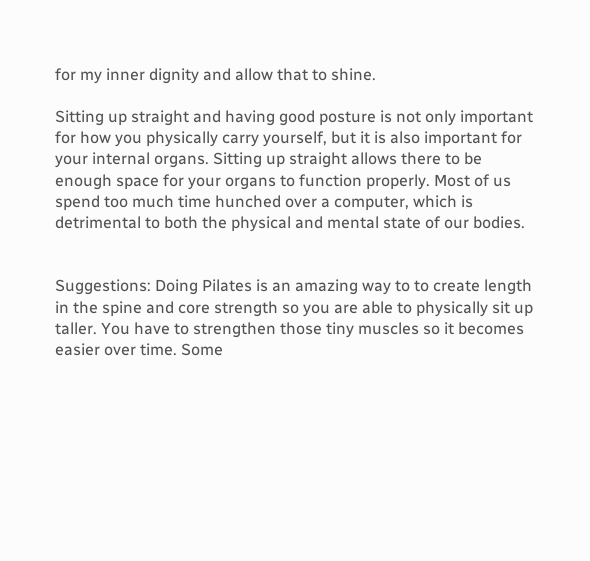for my inner dignity and allow that to shine.

Sitting up straight and having good posture is not only important for how you physically carry yourself, but it is also important for your internal organs. Sitting up straight allows there to be enough space for your organs to function properly. Most of us spend too much time hunched over a computer, which is detrimental to both the physical and mental state of our bodies.


Suggestions: Doing Pilates is an amazing way to to create length in the spine and core strength so you are able to physically sit up taller. You have to strengthen those tiny muscles so it becomes easier over time. Some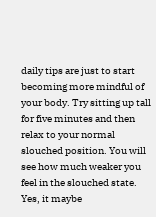daily tips are just to start becoming more mindful of your body. Try sitting up tall for five minutes and then relax to your normal slouched position. You will see how much weaker you feel in the slouched state. Yes, it maybe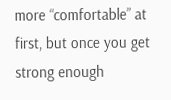more “comfortable” at first, but once you get strong enough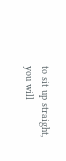to sit up straight, you will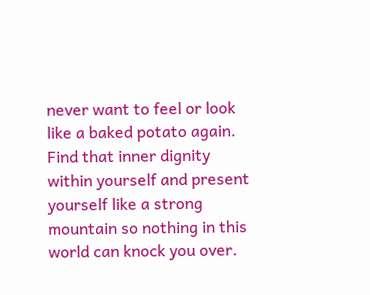never want to feel or look like a baked potato again. Find that inner dignity within yourself and present yourself like a strong mountain so nothing in this world can knock you over.